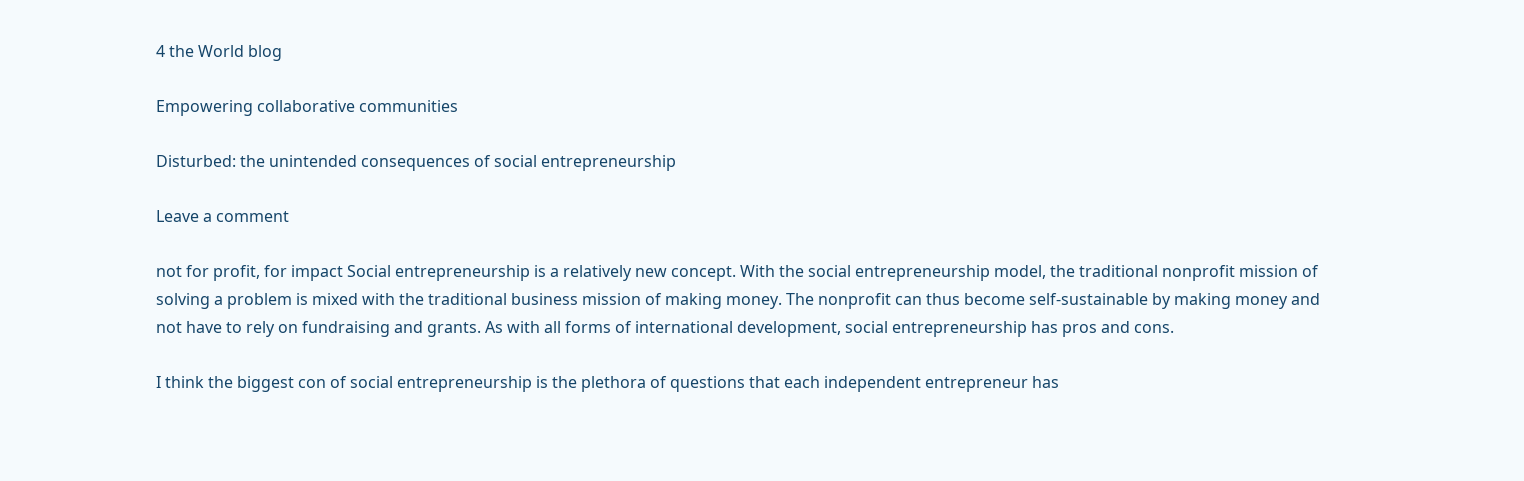4 the World blog

Empowering collaborative communities

Disturbed: the unintended consequences of social entrepreneurship

Leave a comment

not for profit, for impact Social entrepreneurship is a relatively new concept. With the social entrepreneurship model, the traditional nonprofit mission of solving a problem is mixed with the traditional business mission of making money. The nonprofit can thus become self-sustainable by making money and not have to rely on fundraising and grants. As with all forms of international development, social entrepreneurship has pros and cons.

I think the biggest con of social entrepreneurship is the plethora of questions that each independent entrepreneur has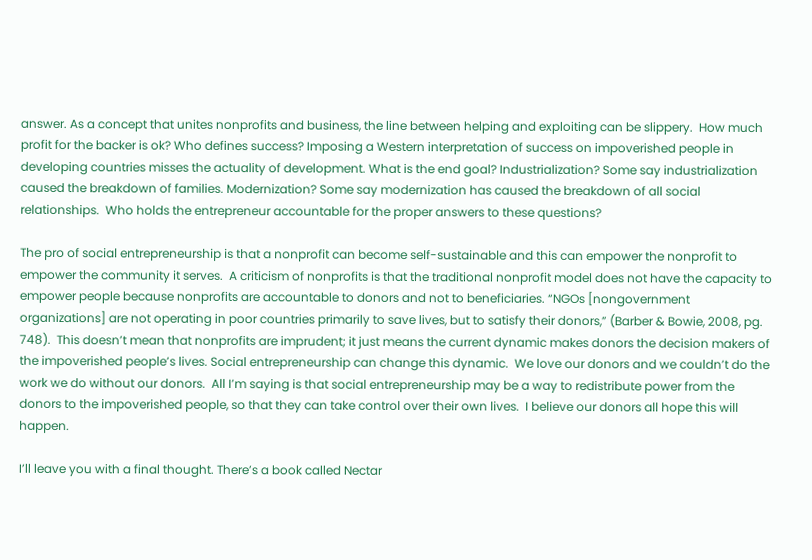answer. As a concept that unites nonprofits and business, the line between helping and exploiting can be slippery.  How much profit for the backer is ok? Who defines success? Imposing a Western interpretation of success on impoverished people in developing countries misses the actuality of development. What is the end goal? Industrialization? Some say industrialization caused the breakdown of families. Modernization? Some say modernization has caused the breakdown of all social relationships.  Who holds the entrepreneur accountable for the proper answers to these questions?

The pro of social entrepreneurship is that a nonprofit can become self-sustainable and this can empower the nonprofit to empower the community it serves.  A criticism of nonprofits is that the traditional nonprofit model does not have the capacity to empower people because nonprofits are accountable to donors and not to beneficiaries. “NGOs [nongovernment organizations] are not operating in poor countries primarily to save lives, but to satisfy their donors,” (Barber & Bowie, 2008, pg. 748).  This doesn’t mean that nonprofits are imprudent; it just means the current dynamic makes donors the decision makers of the impoverished people’s lives. Social entrepreneurship can change this dynamic.  We love our donors and we couldn’t do the work we do without our donors.  All I’m saying is that social entrepreneurship may be a way to redistribute power from the donors to the impoverished people, so that they can take control over their own lives.  I believe our donors all hope this will happen.

I’ll leave you with a final thought. There’s a book called Nectar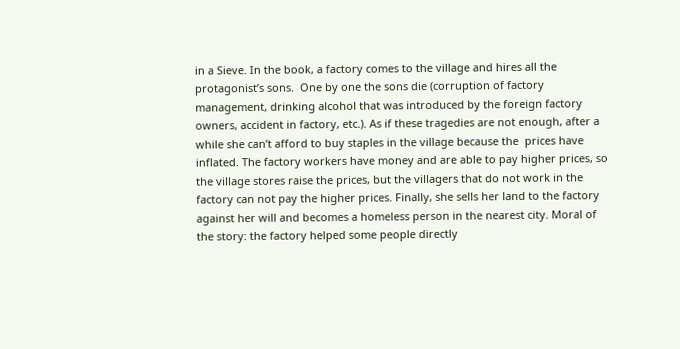in a Sieve. In the book, a factory comes to the village and hires all the protagonist’s sons.  One by one the sons die (corruption of factory management, drinking alcohol that was introduced by the foreign factory owners, accident in factory, etc.). As if these tragedies are not enough, after a while she can’t afford to buy staples in the village because the  prices have inflated. The factory workers have money and are able to pay higher prices, so the village stores raise the prices, but the villagers that do not work in the factory can not pay the higher prices. Finally, she sells her land to the factory against her will and becomes a homeless person in the nearest city. Moral of the story: the factory helped some people directly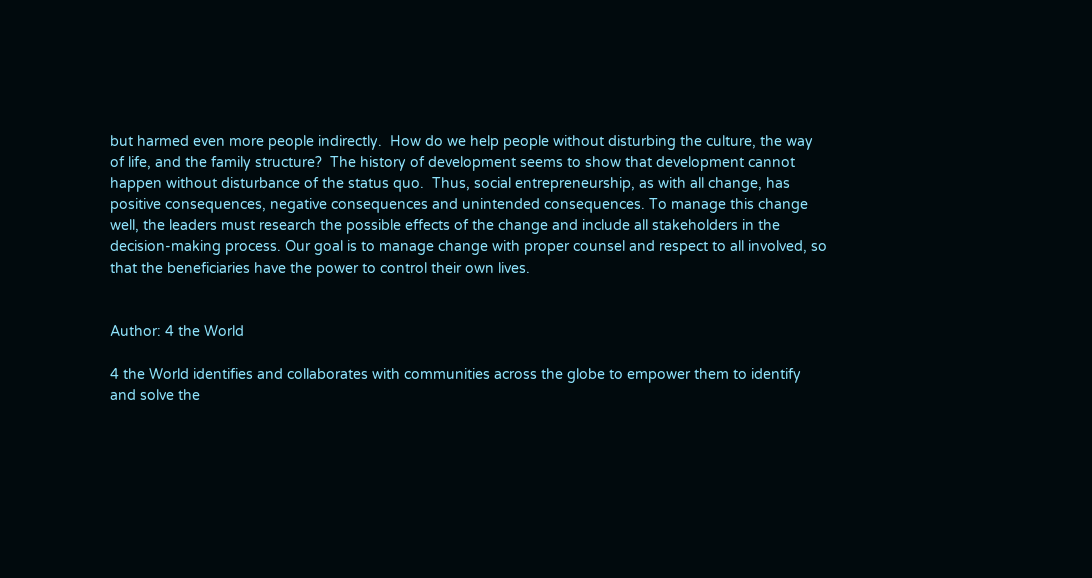but harmed even more people indirectly.  How do we help people without disturbing the culture, the way of life, and the family structure?  The history of development seems to show that development cannot happen without disturbance of the status quo.  Thus, social entrepreneurship, as with all change, has positive consequences, negative consequences and unintended consequences. To manage this change well, the leaders must research the possible effects of the change and include all stakeholders in the decision-making process. Our goal is to manage change with proper counsel and respect to all involved, so that the beneficiaries have the power to control their own lives.


Author: 4 the World

4 the World identifies and collaborates with communities across the globe to empower them to identify and solve the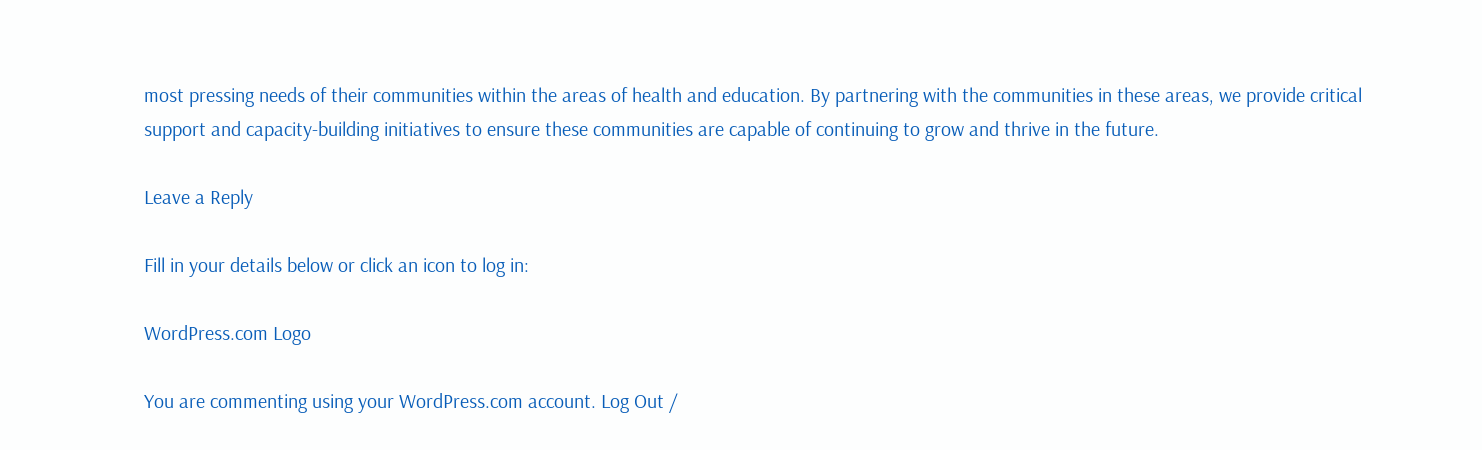most pressing needs of their communities within the areas of health and education. By partnering with the communities in these areas, we provide critical support and capacity-building initiatives to ensure these communities are capable of continuing to grow and thrive in the future.

Leave a Reply

Fill in your details below or click an icon to log in:

WordPress.com Logo

You are commenting using your WordPress.com account. Log Out /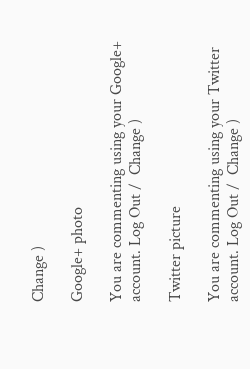Change )

Google+ photo

You are commenting using your Google+ account. Log Out /  Change )

Twitter picture

You are commenting using your Twitter account. Log Out /  Change )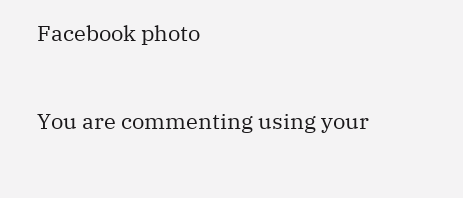Facebook photo

You are commenting using your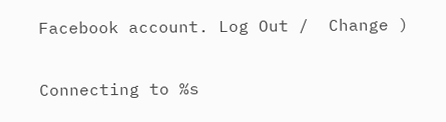Facebook account. Log Out /  Change )


Connecting to %s